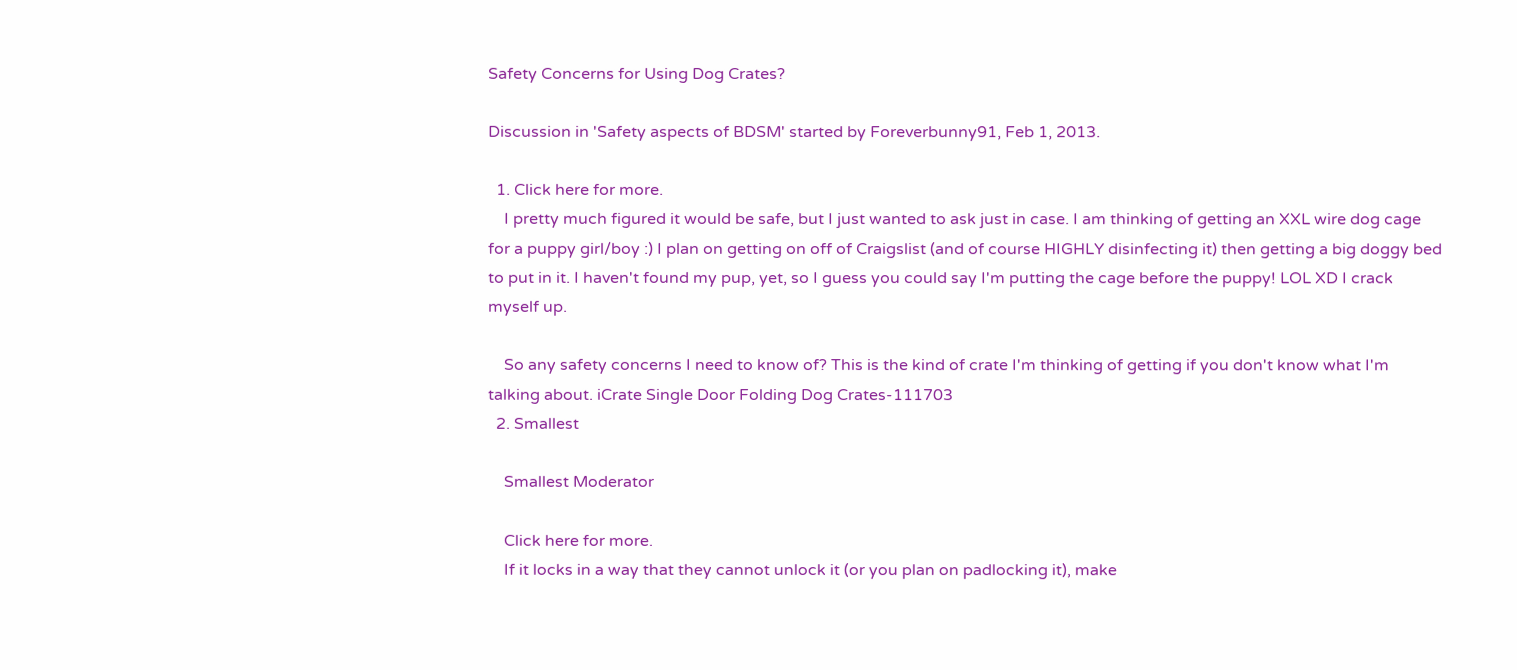Safety Concerns for Using Dog Crates?

Discussion in 'Safety aspects of BDSM' started by Foreverbunny91, Feb 1, 2013.

  1. Click here for more.
    I pretty much figured it would be safe, but I just wanted to ask just in case. I am thinking of getting an XXL wire dog cage for a puppy girl/boy :) I plan on getting on off of Craigslist (and of course HIGHLY disinfecting it) then getting a big doggy bed to put in it. I haven't found my pup, yet, so I guess you could say I'm putting the cage before the puppy! LOL XD I crack myself up.

    So any safety concerns I need to know of? This is the kind of crate I'm thinking of getting if you don't know what I'm talking about. iCrate Single Door Folding Dog Crates-111703
  2. Smallest

    Smallest Moderator

    Click here for more.
    If it locks in a way that they cannot unlock it (or you plan on padlocking it), make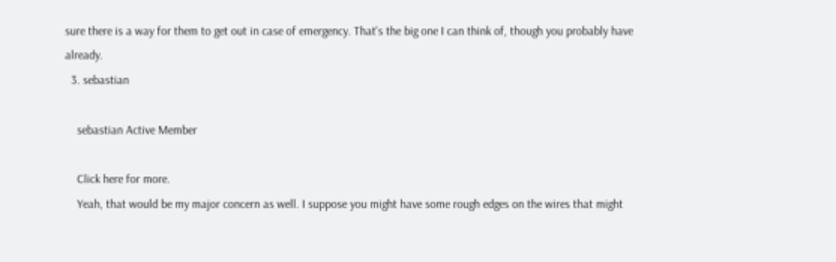sure there is a way for them to get out in case of emergency. That's the big one I can think of, though you probably have already.
  3. sebastian

    sebastian Active Member

    Click here for more.
    Yeah, that would be my major concern as well. I suppose you might have some rough edges on the wires that might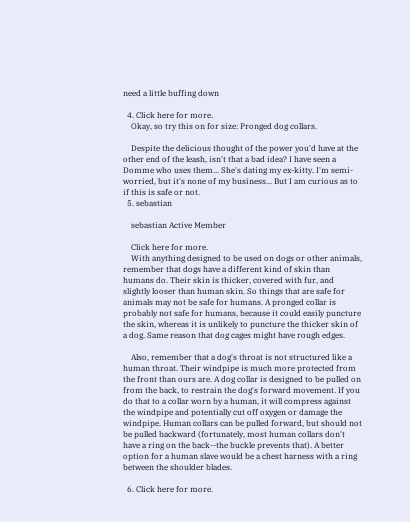need a little buffing down

  4. Click here for more.
    Okay, so try this on for size: Pronged dog collars.

    Despite the delicious thought of the power you'd have at the other end of the leash, isn't that a bad idea? I have seen a Domme who uses them... She's dating my ex-kitty. I'm semi-worried, but it's none of my business... But I am curious as to if this is safe or not.
  5. sebastian

    sebastian Active Member

    Click here for more.
    With anything designed to be used on dogs or other animals, remember that dogs have a different kind of skin than humans do. Their skin is thicker, covered with fur, and slightly looser than human skin. So things that are safe for animals may not be safe for humans. A pronged collar is probably not safe for humans, because it could easily puncture the skin, whereas it is unlikely to puncture the thicker skin of a dog. Same reason that dog cages might have rough edges.

    Also, remember that a dog's throat is not structured like a human throat. Their windpipe is much more protected from the front than ours are. A dog collar is designed to be pulled on from the back, to restrain the dog's forward movement. If you do that to a collar worn by a human, it will compress against the windpipe and potentially cut off oxygen or damage the windpipe. Human collars can be pulled forward, but should not be pulled backward (fortunately, most human collars don't have a ring on the back--the buckle prevents that). A better option for a human slave would be a chest harness with a ring between the shoulder blades.

  6. Click here for more.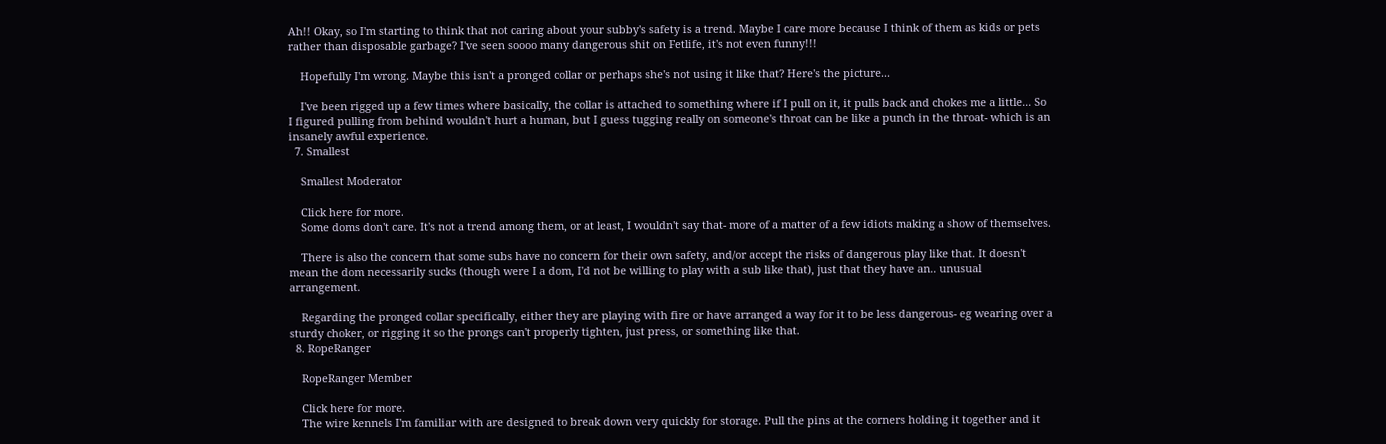Ah!! Okay, so I'm starting to think that not caring about your subby's safety is a trend. Maybe I care more because I think of them as kids or pets rather than disposable garbage? I've seen soooo many dangerous shit on Fetlife, it's not even funny!!!

    Hopefully I'm wrong. Maybe this isn't a pronged collar or perhaps she's not using it like that? Here's the picture...

    I've been rigged up a few times where basically, the collar is attached to something where if I pull on it, it pulls back and chokes me a little... So I figured pulling from behind wouldn't hurt a human, but I guess tugging really on someone's throat can be like a punch in the throat- which is an insanely awful experience.
  7. Smallest

    Smallest Moderator

    Click here for more.
    Some doms don't care. It's not a trend among them, or at least, I wouldn't say that- more of a matter of a few idiots making a show of themselves.

    There is also the concern that some subs have no concern for their own safety, and/or accept the risks of dangerous play like that. It doesn't mean the dom necessarily sucks (though were I a dom, I'd not be willing to play with a sub like that), just that they have an.. unusual arrangement.

    Regarding the pronged collar specifically, either they are playing with fire or have arranged a way for it to be less dangerous- eg wearing over a sturdy choker, or rigging it so the prongs can't properly tighten, just press, or something like that.
  8. RopeRanger

    RopeRanger Member

    Click here for more.
    The wire kennels I'm familiar with are designed to break down very quickly for storage. Pull the pins at the corners holding it together and it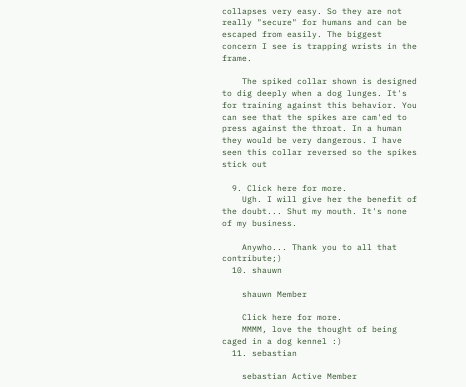collapses very easy. So they are not really "secure" for humans and can be escaped from easily. The biggest concern I see is trapping wrists in the frame.

    The spiked collar shown is designed to dig deeply when a dog lunges. It's for training against this behavior. You can see that the spikes are cam'ed to press against the throat. In a human they would be very dangerous. I have seen this collar reversed so the spikes stick out

  9. Click here for more.
    Ugh. I will give her the benefit of the doubt... Shut my mouth. It's none of my business.

    Anywho... Thank you to all that contribute;)
  10. shauwn

    shauwn Member

    Click here for more.
    MMMM, love the thought of being caged in a dog kennel :)
  11. sebastian

    sebastian Active Member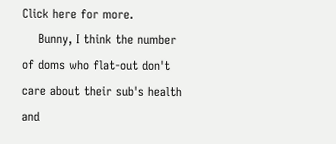Click here for more.
    Bunny, I think the number of doms who flat-out don't care about their sub's health and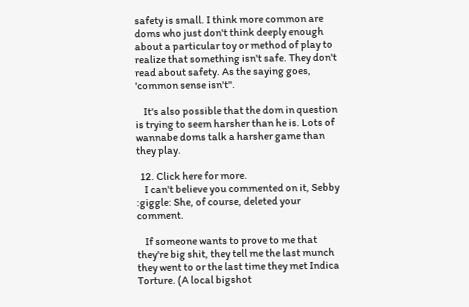safety is small. I think more common are doms who just don't think deeply enough about a particular toy or method of play to realize that something isn't safe. They don't read about safety. As the saying goes, 'common sense isn't".

    It's also possible that the dom in question is trying to seem harsher than he is. Lots of wannabe doms talk a harsher game than they play.

  12. Click here for more.
    I can't believe you commented on it, Sebby :giggle: She, of course, deleted your comment.

    If someone wants to prove to me that they're big shit, they tell me the last munch they went to or the last time they met Indica Torture. (A local bigshot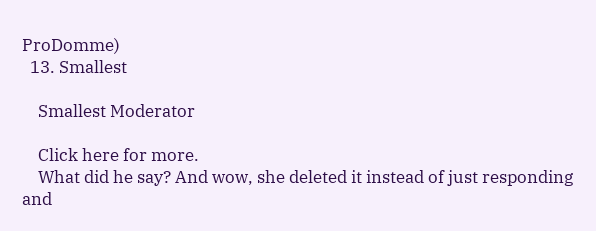ProDomme)
  13. Smallest

    Smallest Moderator

    Click here for more.
    What did he say? And wow, she deleted it instead of just responding and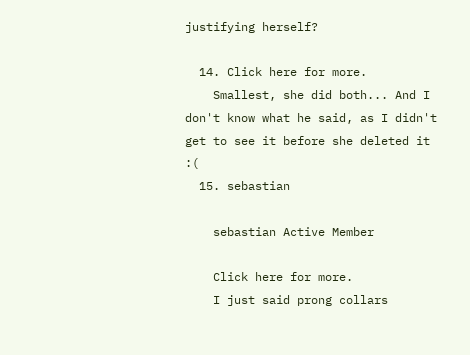justifying herself?

  14. Click here for more.
    Smallest, she did both... And I don't know what he said, as I didn't get to see it before she deleted it :(
  15. sebastian

    sebastian Active Member

    Click here for more.
    I just said prong collars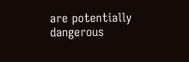are potentially dangerous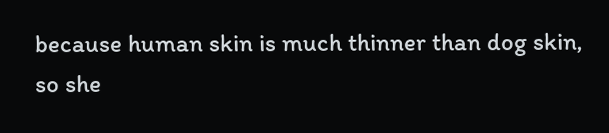because human skin is much thinner than dog skin, so she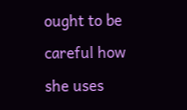ought to be careful how she uses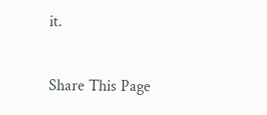it.

Share This Page